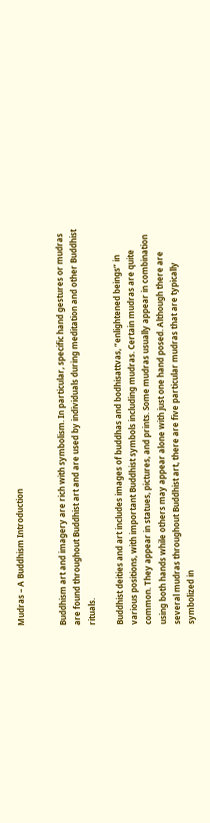Mudras – A Buddhism Introduction


Buddhism art and imagery are rich with symbolism. In particular, specific hand gestures or mudras are found throughout Buddhist art and are used by individuals during meditation and other Buddhist rituals.

Buddhist deities and art includes images of buddhas and bodhisattvas, “enlightened beings” in various positions, with important Buddhist symbols including mudras. Certain mudras are quite common. They appear in statues, pictures, and prints. Some mudras usually appear in combination using both hands while others may appear alone with just one hand posed. Although there are several mudras throughout Buddhist art, there are five particular mudras that are typically symbolized in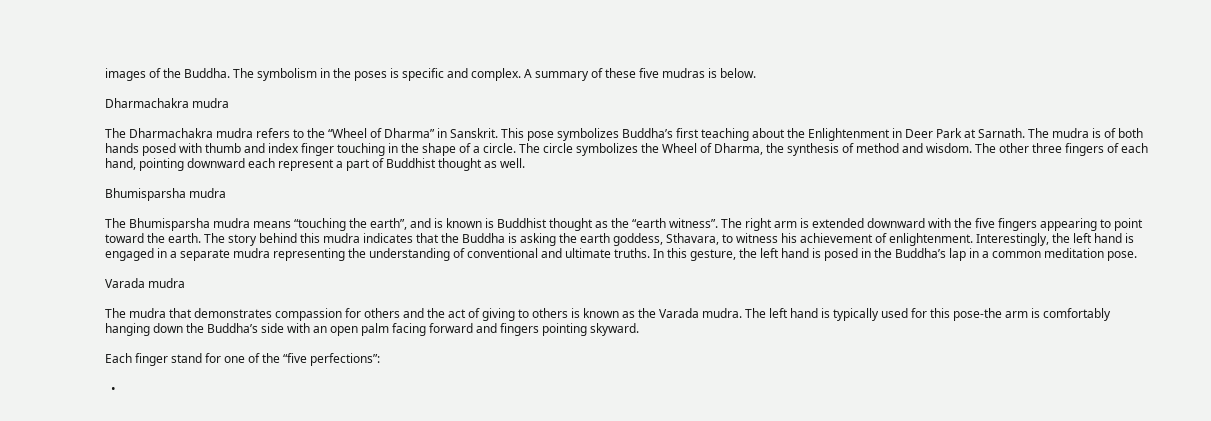images of the Buddha. The symbolism in the poses is specific and complex. A summary of these five mudras is below.

Dharmachakra mudra

The Dharmachakra mudra refers to the “Wheel of Dharma” in Sanskrit. This pose symbolizes Buddha’s first teaching about the Enlightenment in Deer Park at Sarnath. The mudra is of both hands posed with thumb and index finger touching in the shape of a circle. The circle symbolizes the Wheel of Dharma, the synthesis of method and wisdom. The other three fingers of each hand, pointing downward each represent a part of Buddhist thought as well.

Bhumisparsha mudra

The Bhumisparsha mudra means “touching the earth”, and is known is Buddhist thought as the “earth witness”. The right arm is extended downward with the five fingers appearing to point toward the earth. The story behind this mudra indicates that the Buddha is asking the earth goddess, Sthavara, to witness his achievement of enlightenment. Interestingly, the left hand is engaged in a separate mudra representing the understanding of conventional and ultimate truths. In this gesture, the left hand is posed in the Buddha’s lap in a common meditation pose.

Varada mudra

The mudra that demonstrates compassion for others and the act of giving to others is known as the Varada mudra. The left hand is typically used for this pose-the arm is comfortably hanging down the Buddha’s side with an open palm facing forward and fingers pointing skyward.

Each finger stand for one of the “five perfections”:

  •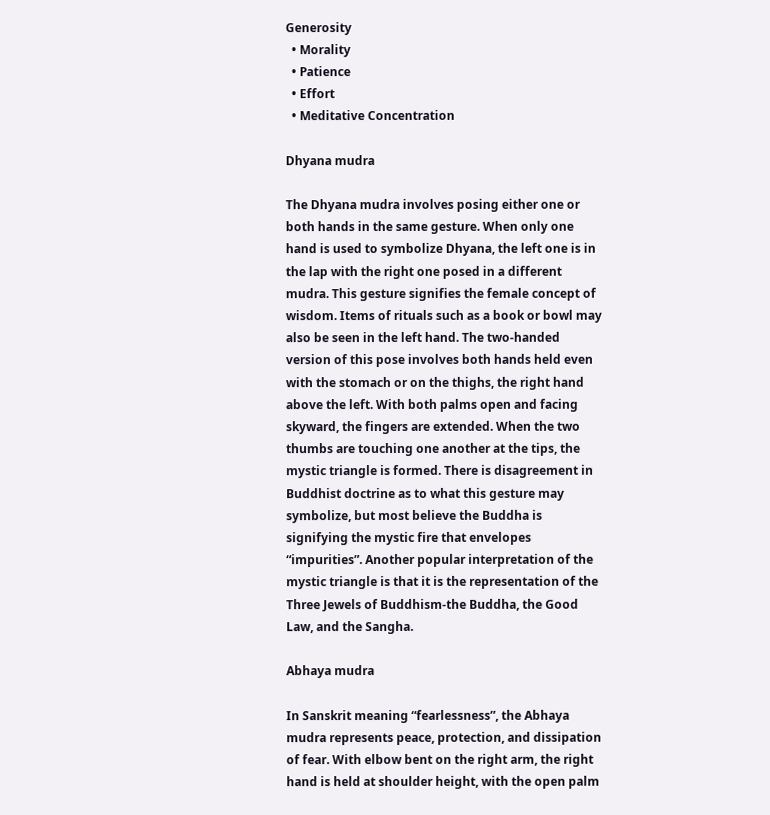Generosity
  • Morality
  • Patience
  • Effort
  • Meditative Concentration

Dhyana mudra

The Dhyana mudra involves posing either one or both hands in the same gesture. When only one hand is used to symbolize Dhyana, the left one is in the lap with the right one posed in a different mudra. This gesture signifies the female concept of wisdom. Items of rituals such as a book or bowl may also be seen in the left hand. The two-handed version of this pose involves both hands held even with the stomach or on the thighs, the right hand above the left. With both palms open and facing skyward, the fingers are extended. When the two thumbs are touching one another at the tips, the mystic triangle is formed. There is disagreement in Buddhist doctrine as to what this gesture may symbolize, but most believe the Buddha is signifying the mystic fire that envelopes “impurities”. Another popular interpretation of the mystic triangle is that it is the representation of the Three Jewels of Buddhism-the Buddha, the Good Law, and the Sangha.

Abhaya mudra

In Sanskrit meaning “fearlessness”, the Abhaya mudra represents peace, protection, and dissipation of fear. With elbow bent on the right arm, the right hand is held at shoulder height, with the open palm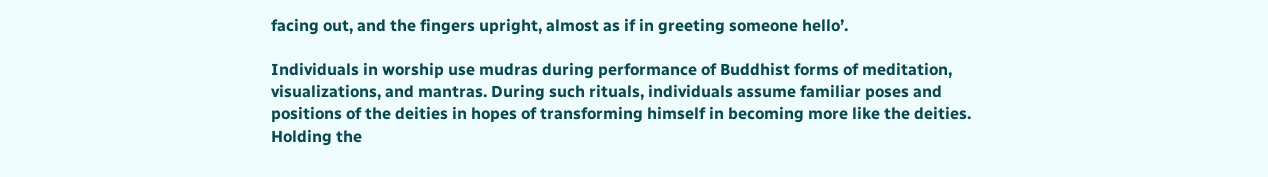facing out, and the fingers upright, almost as if in greeting someone hello’.

Individuals in worship use mudras during performance of Buddhist forms of meditation, visualizations, and mantras. During such rituals, individuals assume familiar poses and positions of the deities in hopes of transforming himself in becoming more like the deities. Holding the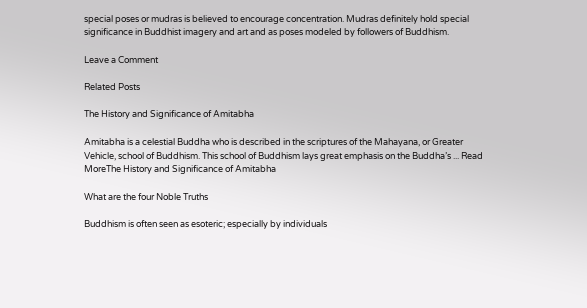special poses or mudras is believed to encourage concentration. Mudras definitely hold special significance in Buddhist imagery and art and as poses modeled by followers of Buddhism.

Leave a Comment

Related Posts

The History and Significance of Amitabha

Amitabha is a celestial Buddha who is described in the scriptures of the Mahayana, or Greater Vehicle, school of Buddhism. This school of Buddhism lays great emphasis on the Buddha’s ... Read MoreThe History and Significance of Amitabha

What are the four Noble Truths

Buddhism is often seen as esoteric; especially by individuals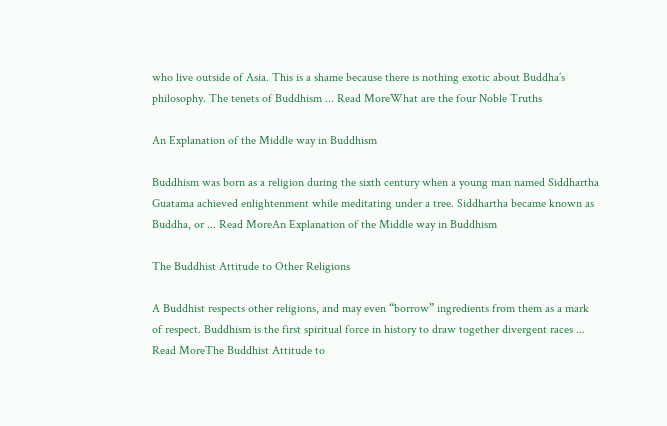who live outside of Asia. This is a shame because there is nothing exotic about Buddha’s philosophy. The tenets of Buddhism ... Read MoreWhat are the four Noble Truths

An Explanation of the Middle way in Buddhism

Buddhism was born as a religion during the sixth century when a young man named Siddhartha Guatama achieved enlightenment while meditating under a tree. Siddhartha became known as Buddha, or ... Read MoreAn Explanation of the Middle way in Buddhism

The Buddhist Attitude to Other Religions

A Buddhist respects other religions, and may even “borrow” ingredients from them as a mark of respect. Buddhism is the first spiritual force in history to draw together divergent races ... Read MoreThe Buddhist Attitude to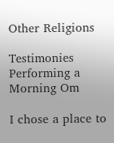Other Religions

Testimonies Performing a Morning Om

I chose a place to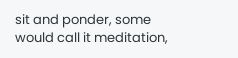sit and ponder, some would call it meditation,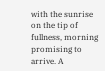with the sunrise on the tip of fullness, morning promising to arrive. A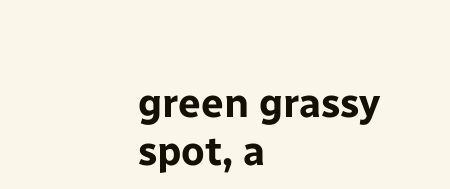green grassy spot, a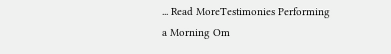... Read MoreTestimonies Performing a Morning Om